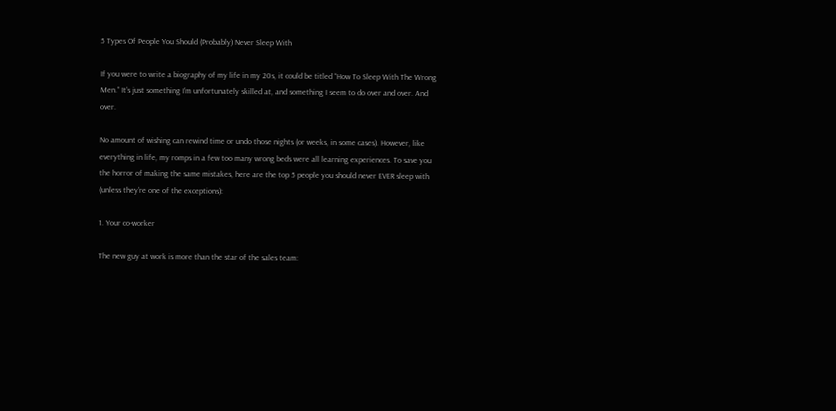5 Types Of People You Should (Probably) Never Sleep With

If you were to write a biography of my life in my 20s, it could be titled “How To Sleep With The Wrong Men.” It’s just something I’m unfortunately skilled at, and something I seem to do over and over. And over.

No amount of wishing can rewind time or undo those nights (or weeks, in some cases). However, like everything in life, my romps in a few too many wrong beds were all learning experiences. To save you the horror of making the same mistakes, here are the top 5 people you should never EVER sleep with (unless they’re one of the exceptions):

1. Your co-worker

The new guy at work is more than the star of the sales team: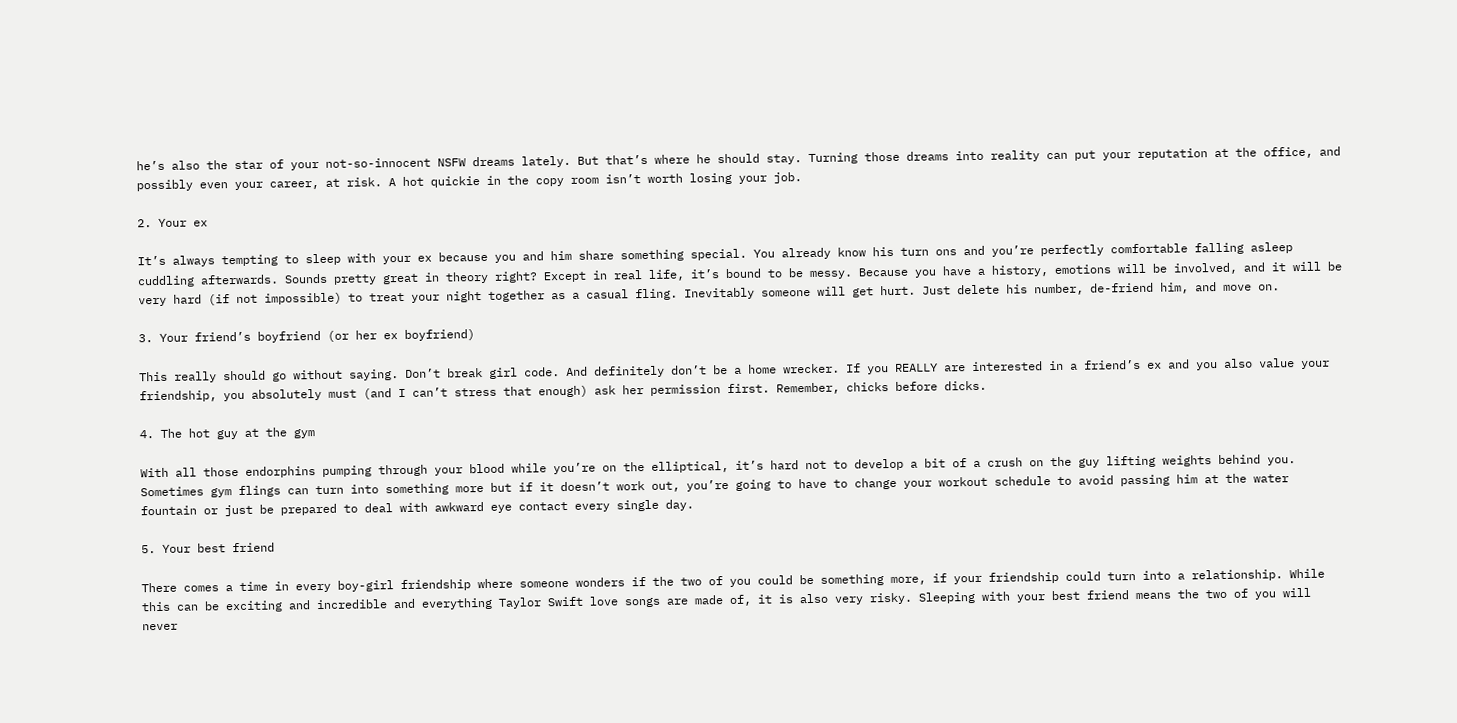he’s also the star of your not-so-innocent NSFW dreams lately. But that’s where he should stay. Turning those dreams into reality can put your reputation at the office, and possibly even your career, at risk. A hot quickie in the copy room isn’t worth losing your job.

2. Your ex

It’s always tempting to sleep with your ex because you and him share something special. You already know his turn ons and you’re perfectly comfortable falling asleep cuddling afterwards. Sounds pretty great in theory right? Except in real life, it’s bound to be messy. Because you have a history, emotions will be involved, and it will be very hard (if not impossible) to treat your night together as a casual fling. Inevitably someone will get hurt. Just delete his number, de-friend him, and move on.

3. Your friend’s boyfriend (or her ex boyfriend)

This really should go without saying. Don’t break girl code. And definitely don’t be a home wrecker. If you REALLY are interested in a friend’s ex and you also value your friendship, you absolutely must (and I can’t stress that enough) ask her permission first. Remember, chicks before dicks.

4. The hot guy at the gym

With all those endorphins pumping through your blood while you’re on the elliptical, it’s hard not to develop a bit of a crush on the guy lifting weights behind you. Sometimes gym flings can turn into something more but if it doesn’t work out, you’re going to have to change your workout schedule to avoid passing him at the water fountain or just be prepared to deal with awkward eye contact every single day.

5. Your best friend

There comes a time in every boy-girl friendship where someone wonders if the two of you could be something more, if your friendship could turn into a relationship. While this can be exciting and incredible and everything Taylor Swift love songs are made of, it is also very risky. Sleeping with your best friend means the two of you will never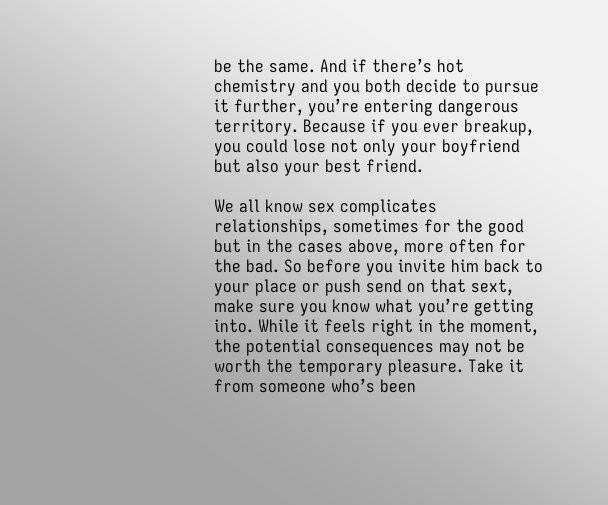be the same. And if there’s hot chemistry and you both decide to pursue it further, you’re entering dangerous territory. Because if you ever breakup, you could lose not only your boyfriend but also your best friend.

We all know sex complicates relationships, sometimes for the good but in the cases above, more often for the bad. So before you invite him back to your place or push send on that sext, make sure you know what you’re getting into. While it feels right in the moment, the potential consequences may not be worth the temporary pleasure. Take it from someone who’s been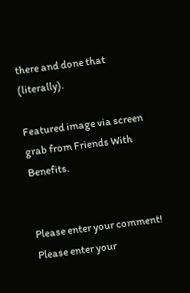there and done that (literally).

Featured image via screen grab from Friends With Benefits.


Please enter your comment!
Please enter your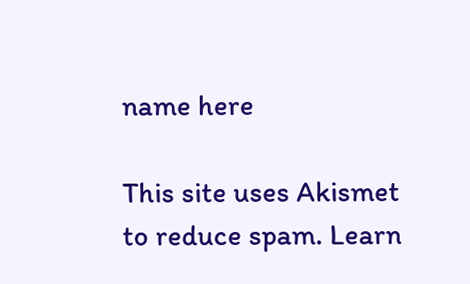name here

This site uses Akismet to reduce spam. Learn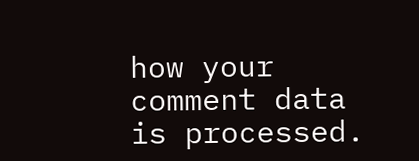how your comment data is processed.